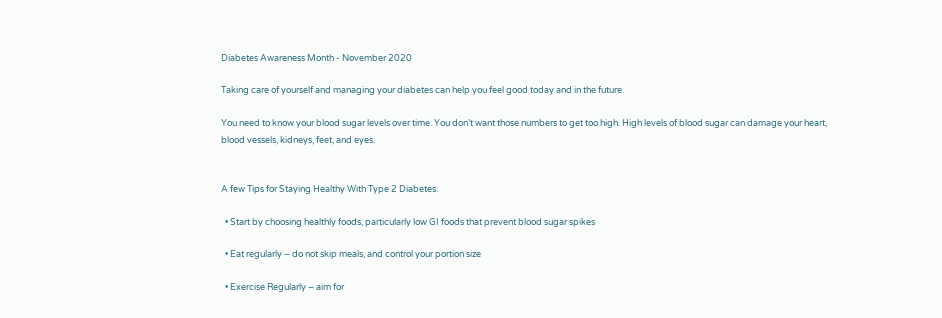Diabetes Awareness Month - November 2020

Taking care of yourself and managing your diabetes can help you feel good today and in the future.

You need to know your blood sugar levels over time. You don’t want those numbers to get too high. High levels of blood sugar can damage your heart, blood vessels, kidneys, feet, and eyes.


A few Tips for Staying Healthy With Type 2 Diabetes:

  • Start by choosing healthly foods, particularly low GI foods that prevent blood sugar spikes

  • Eat regularly – do not skip meals, and control your portion size

  • Exercise Regularly – aim for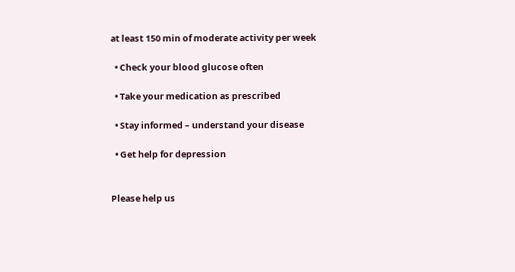at least 150 min of moderate activity per week

  • Check your blood glucose often

  • Take your medication as prescribed

  • Stay informed – understand your disease

  • Get help for depression


Please help us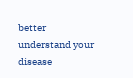better understand your disease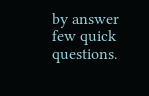by answer few quick questions.